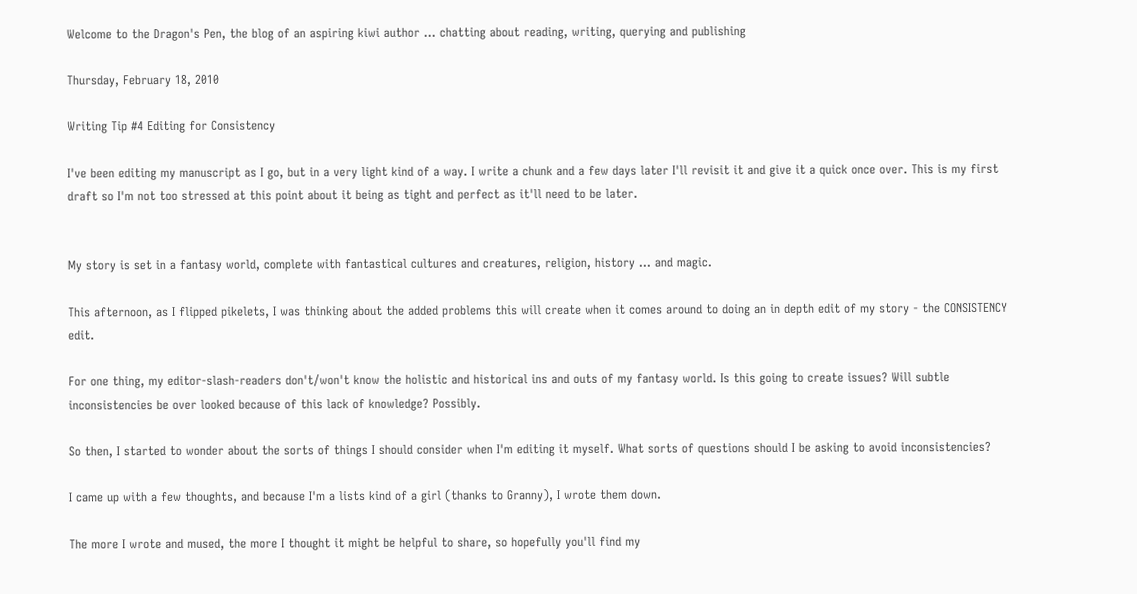Welcome to the Dragon's Pen, the blog of an aspiring kiwi author ... chatting about reading, writing, querying and publishing

Thursday, February 18, 2010

Writing Tip #4 Editing for Consistency

I've been editing my manuscript as I go, but in a very light kind of a way. I write a chunk and a few days later I'll revisit it and give it a quick once over. This is my first draft so I'm not too stressed at this point about it being as tight and perfect as it'll need to be later.


My story is set in a fantasy world, complete with fantastical cultures and creatures, religion, history ... and magic.

This afternoon, as I flipped pikelets, I was thinking about the added problems this will create when it comes around to doing an in depth edit of my story - the CONSISTENCY edit.

For one thing, my editor-slash-readers don't/won't know the holistic and historical ins and outs of my fantasy world. Is this going to create issues? Will subtle inconsistencies be over looked because of this lack of knowledge? Possibly.

So then, I started to wonder about the sorts of things I should consider when I'm editing it myself. What sorts of questions should I be asking to avoid inconsistencies?

I came up with a few thoughts, and because I'm a lists kind of a girl (thanks to Granny), I wrote them down.

The more I wrote and mused, the more I thought it might be helpful to share, so hopefully you'll find my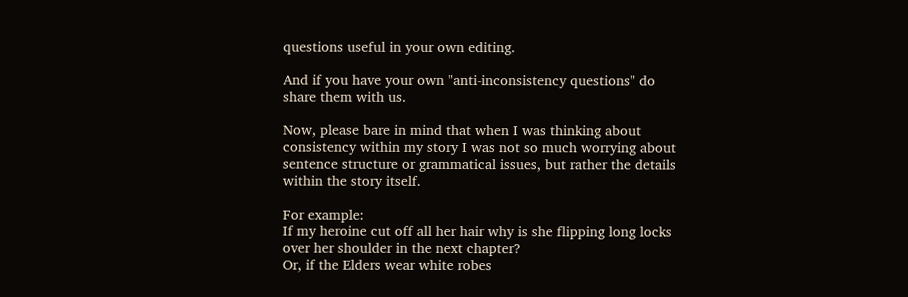questions useful in your own editing.

And if you have your own "anti-inconsistency questions" do share them with us.

Now, please bare in mind that when I was thinking about consistency within my story I was not so much worrying about sentence structure or grammatical issues, but rather the details within the story itself.

For example:
If my heroine cut off all her hair why is she flipping long locks over her shoulder in the next chapter?
Or, if the Elders wear white robes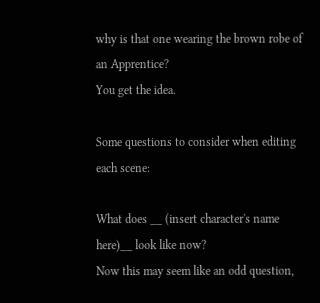why is that one wearing the brown robe of an Apprentice?
You get the idea.

Some questions to consider when editing each scene:

What does __ (insert character's name here)__ look like now?
Now this may seem like an odd question,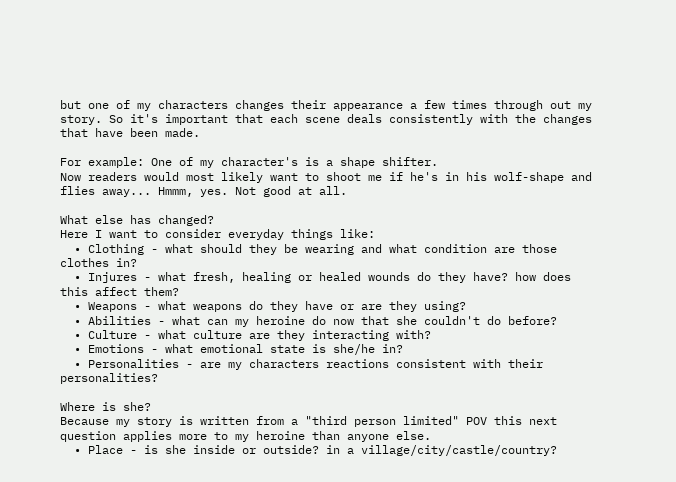but one of my characters changes their appearance a few times through out my story. So it's important that each scene deals consistently with the changes that have been made.

For example: One of my character's is a shape shifter.
Now readers would most likely want to shoot me if he's in his wolf-shape and flies away... Hmmm, yes. Not good at all.

What else has changed?
Here I want to consider everyday things like:
  • Clothing - what should they be wearing and what condition are those clothes in?
  • Injures - what fresh, healing or healed wounds do they have? how does this affect them?
  • Weapons - what weapons do they have or are they using?
  • Abilities - what can my heroine do now that she couldn't do before?
  • Culture - what culture are they interacting with?
  • Emotions - what emotional state is she/he in?
  • Personalities - are my characters reactions consistent with their personalities?

Where is she?
Because my story is written from a "third person limited" POV this next question applies more to my heroine than anyone else.
  • Place - is she inside or outside? in a village/city/castle/country?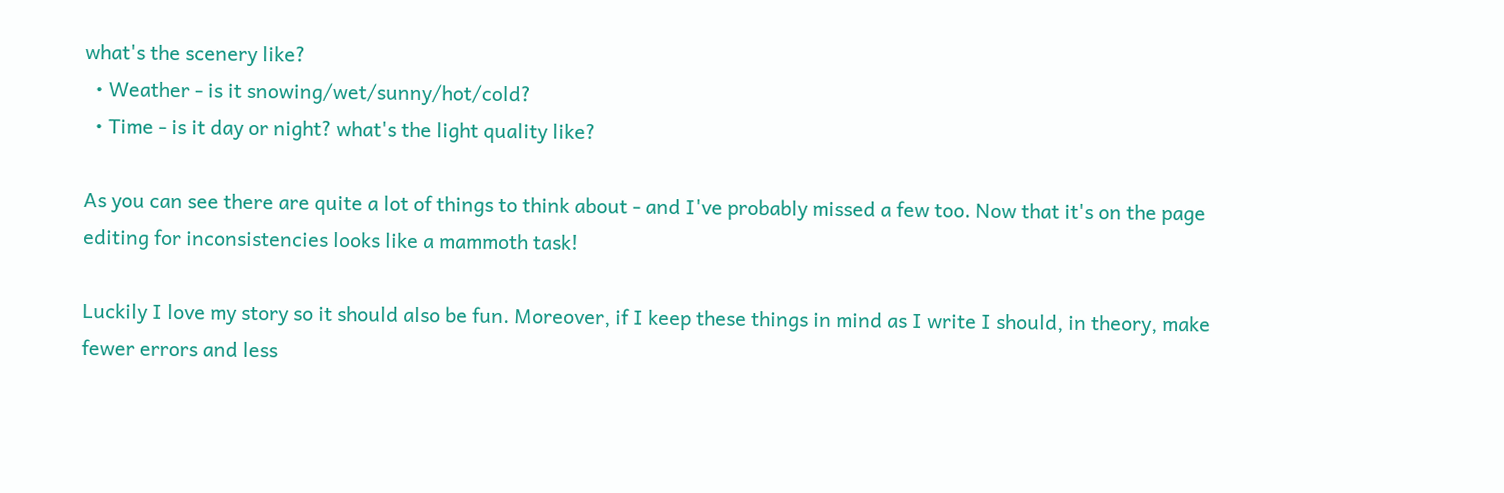what's the scenery like?
  • Weather - is it snowing/wet/sunny/hot/cold?
  • Time - is it day or night? what's the light quality like?

As you can see there are quite a lot of things to think about - and I've probably missed a few too. Now that it's on the page editing for inconsistencies looks like a mammoth task!

Luckily I love my story so it should also be fun. Moreover, if I keep these things in mind as I write I should, in theory, make fewer errors and less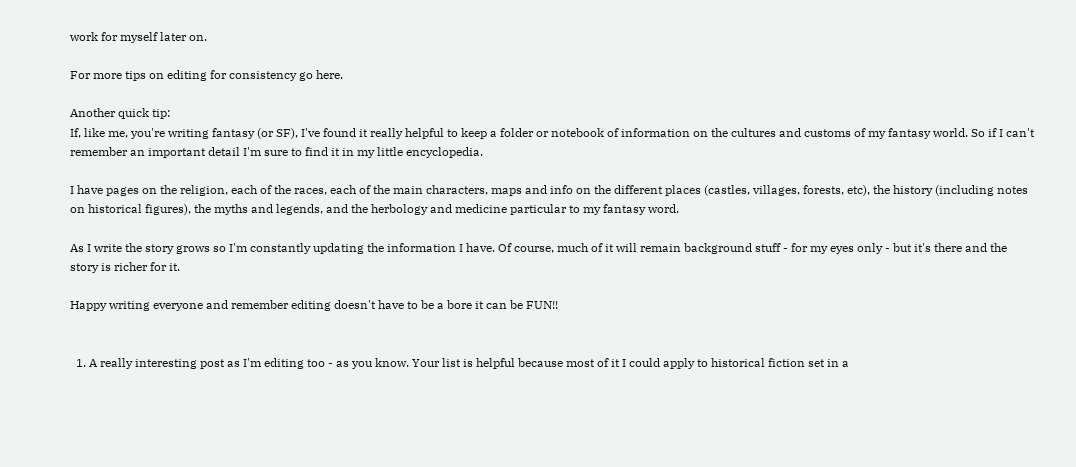work for myself later on.

For more tips on editing for consistency go here.

Another quick tip:
If, like me, you're writing fantasy (or SF), I've found it really helpful to keep a folder or notebook of information on the cultures and customs of my fantasy world. So if I can't remember an important detail I'm sure to find it in my little encyclopedia.

I have pages on the religion, each of the races, each of the main characters, maps and info on the different places (castles, villages, forests, etc), the history (including notes on historical figures), the myths and legends, and the herbology and medicine particular to my fantasy word.

As I write the story grows so I'm constantly updating the information I have. Of course, much of it will remain background stuff - for my eyes only - but it's there and the story is richer for it.

Happy writing everyone and remember editing doesn't have to be a bore it can be FUN!!


  1. A really interesting post as I'm editing too - as you know. Your list is helpful because most of it I could apply to historical fiction set in a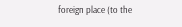foreign place (to the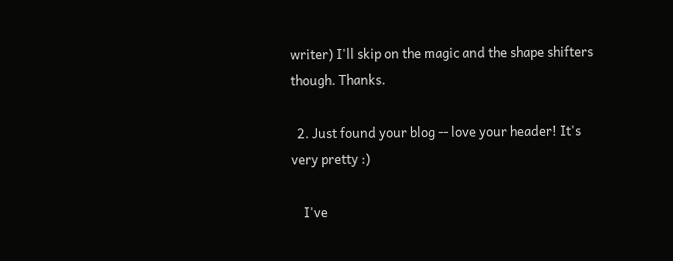writer) I'll skip on the magic and the shape shifters though. Thanks.

  2. Just found your blog -- love your header! It's very pretty :)

    I've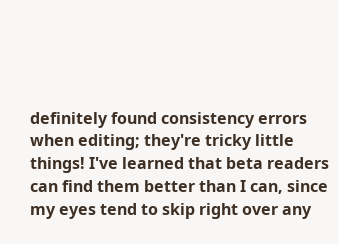definitely found consistency errors when editing; they're tricky little things! I've learned that beta readers can find them better than I can, since my eyes tend to skip right over any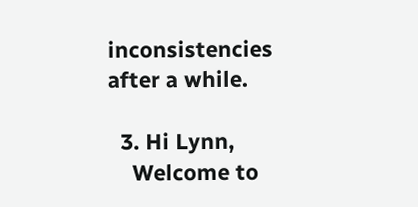inconsistencies after a while.

  3. Hi Lynn,
    Welcome to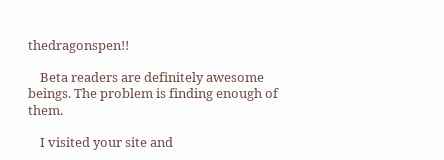thedragonspen!!

    Beta readers are definitely awesome beings. The problem is finding enough of them.

    I visited your site and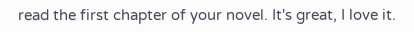read the first chapter of your novel. It's great, I love it.